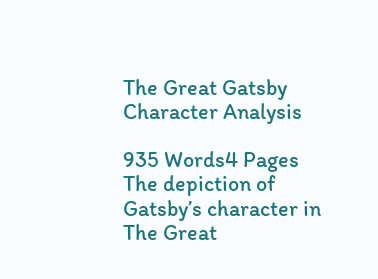The Great Gatsby Character Analysis

935 Words4 Pages
The depiction of Gatsby’s character in The Great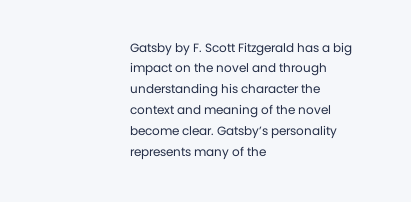Gatsby by F. Scott Fitzgerald has a big impact on the novel and through understanding his character the context and meaning of the novel become clear. Gatsby’s personality represents many of the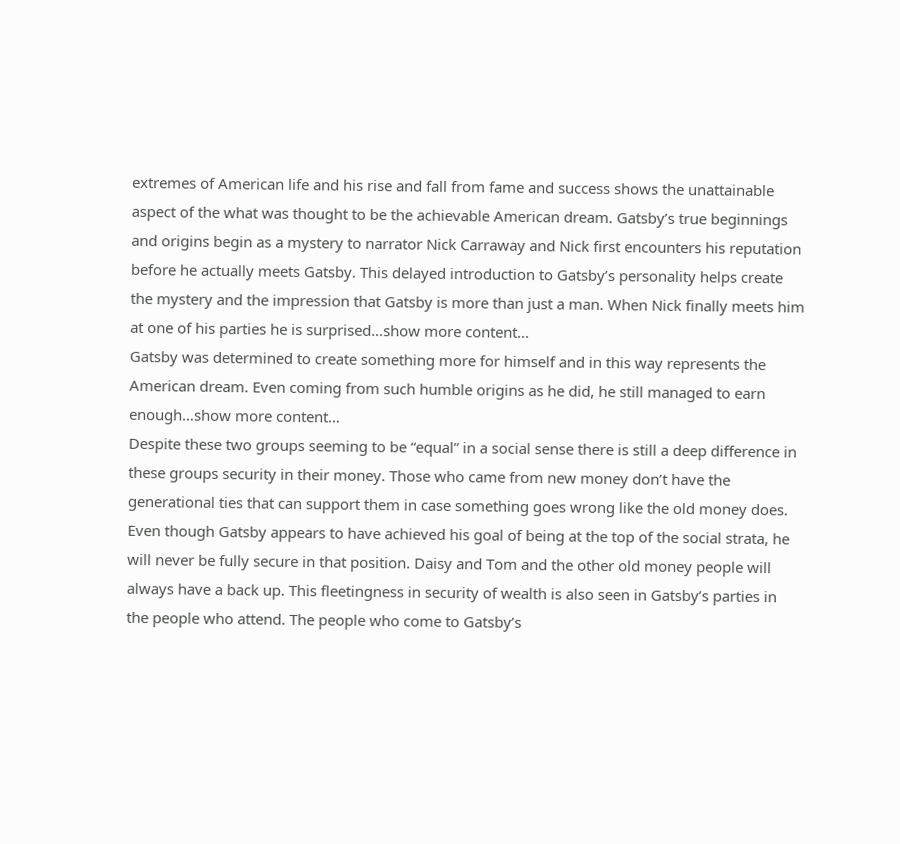extremes of American life and his rise and fall from fame and success shows the unattainable aspect of the what was thought to be the achievable American dream. Gatsby’s true beginnings and origins begin as a mystery to narrator Nick Carraway and Nick first encounters his reputation before he actually meets Gatsby. This delayed introduction to Gatsby’s personality helps create the mystery and the impression that Gatsby is more than just a man. When Nick finally meets him at one of his parties he is surprised…show more content…
Gatsby was determined to create something more for himself and in this way represents the American dream. Even coming from such humble origins as he did, he still managed to earn enough…show more content…
Despite these two groups seeming to be “equal” in a social sense there is still a deep difference in these groups security in their money. Those who came from new money don’t have the generational ties that can support them in case something goes wrong like the old money does. Even though Gatsby appears to have achieved his goal of being at the top of the social strata, he will never be fully secure in that position. Daisy and Tom and the other old money people will always have a back up. This fleetingness in security of wealth is also seen in Gatsby’s parties in the people who attend. The people who come to Gatsby’s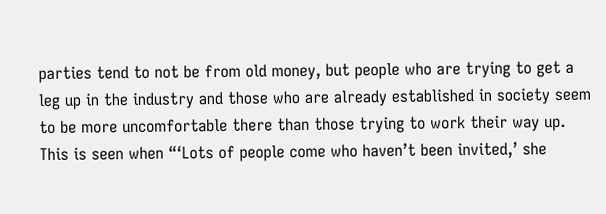parties tend to not be from old money, but people who are trying to get a leg up in the industry and those who are already established in society seem to be more uncomfortable there than those trying to work their way up. This is seen when “‘Lots of people come who haven’t been invited,’ she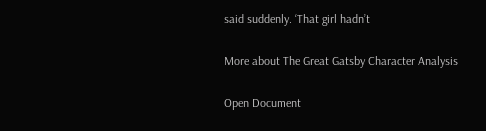said suddenly. ‘That girl hadn’t

More about The Great Gatsby Character Analysis

Open Document